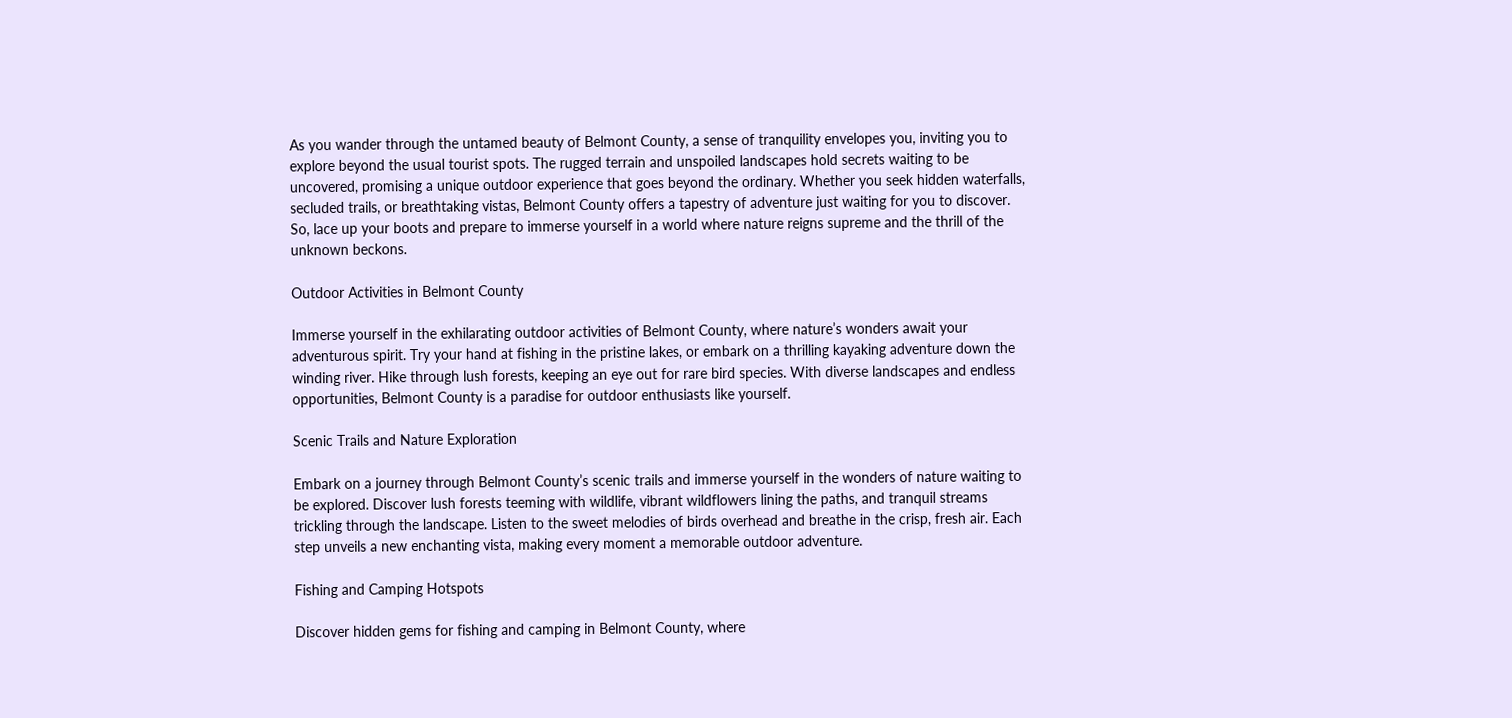As you wander through the untamed beauty of Belmont County, a sense of tranquility envelopes you, inviting you to explore beyond the usual tourist spots. The rugged terrain and unspoiled landscapes hold secrets waiting to be uncovered, promising a unique outdoor experience that goes beyond the ordinary. Whether you seek hidden waterfalls, secluded trails, or breathtaking vistas, Belmont County offers a tapestry of adventure just waiting for you to discover. So, lace up your boots and prepare to immerse yourself in a world where nature reigns supreme and the thrill of the unknown beckons.

Outdoor Activities in Belmont County

Immerse yourself in the exhilarating outdoor activities of Belmont County, where nature’s wonders await your adventurous spirit. Try your hand at fishing in the pristine lakes, or embark on a thrilling kayaking adventure down the winding river. Hike through lush forests, keeping an eye out for rare bird species. With diverse landscapes and endless opportunities, Belmont County is a paradise for outdoor enthusiasts like yourself.

Scenic Trails and Nature Exploration

Embark on a journey through Belmont County’s scenic trails and immerse yourself in the wonders of nature waiting to be explored. Discover lush forests teeming with wildlife, vibrant wildflowers lining the paths, and tranquil streams trickling through the landscape. Listen to the sweet melodies of birds overhead and breathe in the crisp, fresh air. Each step unveils a new enchanting vista, making every moment a memorable outdoor adventure.

Fishing and Camping Hotspots

Discover hidden gems for fishing and camping in Belmont County, where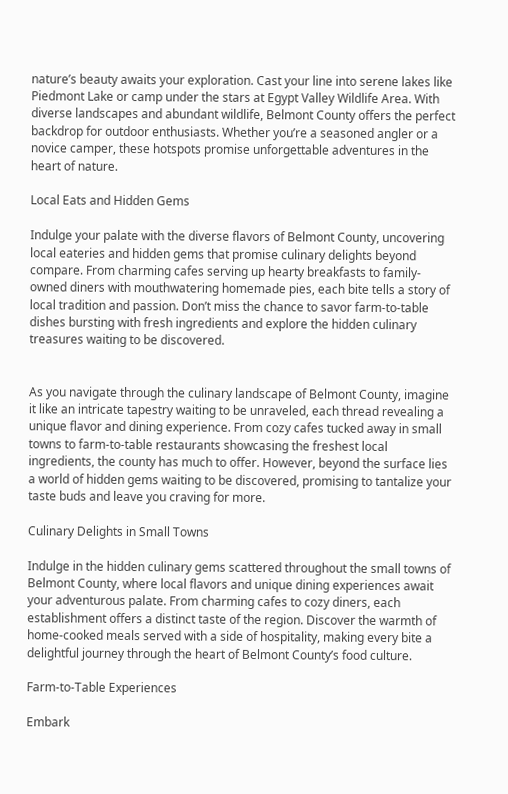nature’s beauty awaits your exploration. Cast your line into serene lakes like Piedmont Lake or camp under the stars at Egypt Valley Wildlife Area. With diverse landscapes and abundant wildlife, Belmont County offers the perfect backdrop for outdoor enthusiasts. Whether you’re a seasoned angler or a novice camper, these hotspots promise unforgettable adventures in the heart of nature.

Local Eats and Hidden Gems

Indulge your palate with the diverse flavors of Belmont County, uncovering local eateries and hidden gems that promise culinary delights beyond compare. From charming cafes serving up hearty breakfasts to family-owned diners with mouthwatering homemade pies, each bite tells a story of local tradition and passion. Don’t miss the chance to savor farm-to-table dishes bursting with fresh ingredients and explore the hidden culinary treasures waiting to be discovered.


As you navigate through the culinary landscape of Belmont County, imagine it like an intricate tapestry waiting to be unraveled, each thread revealing a unique flavor and dining experience. From cozy cafes tucked away in small towns to farm-to-table restaurants showcasing the freshest local ingredients, the county has much to offer. However, beyond the surface lies a world of hidden gems waiting to be discovered, promising to tantalize your taste buds and leave you craving for more.

Culinary Delights in Small Towns

Indulge in the hidden culinary gems scattered throughout the small towns of Belmont County, where local flavors and unique dining experiences await your adventurous palate. From charming cafes to cozy diners, each establishment offers a distinct taste of the region. Discover the warmth of home-cooked meals served with a side of hospitality, making every bite a delightful journey through the heart of Belmont County’s food culture.

Farm-to-Table Experiences

Embark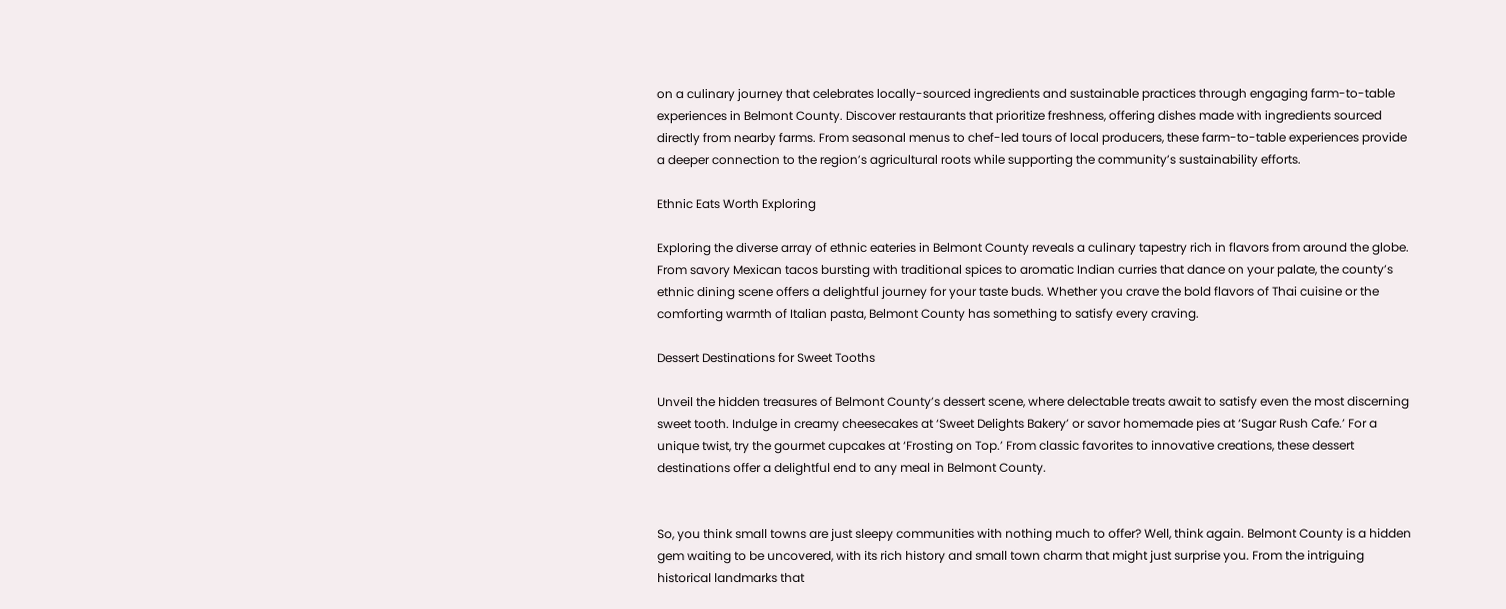on a culinary journey that celebrates locally-sourced ingredients and sustainable practices through engaging farm-to-table experiences in Belmont County. Discover restaurants that prioritize freshness, offering dishes made with ingredients sourced directly from nearby farms. From seasonal menus to chef-led tours of local producers, these farm-to-table experiences provide a deeper connection to the region’s agricultural roots while supporting the community’s sustainability efforts.

Ethnic Eats Worth Exploring

Exploring the diverse array of ethnic eateries in Belmont County reveals a culinary tapestry rich in flavors from around the globe. From savory Mexican tacos bursting with traditional spices to aromatic Indian curries that dance on your palate, the county’s ethnic dining scene offers a delightful journey for your taste buds. Whether you crave the bold flavors of Thai cuisine or the comforting warmth of Italian pasta, Belmont County has something to satisfy every craving.

Dessert Destinations for Sweet Tooths

Unveil the hidden treasures of Belmont County’s dessert scene, where delectable treats await to satisfy even the most discerning sweet tooth. Indulge in creamy cheesecakes at ‘Sweet Delights Bakery’ or savor homemade pies at ‘Sugar Rush Cafe.’ For a unique twist, try the gourmet cupcakes at ‘Frosting on Top.’ From classic favorites to innovative creations, these dessert destinations offer a delightful end to any meal in Belmont County.


So, you think small towns are just sleepy communities with nothing much to offer? Well, think again. Belmont County is a hidden gem waiting to be uncovered, with its rich history and small town charm that might just surprise you. From the intriguing historical landmarks that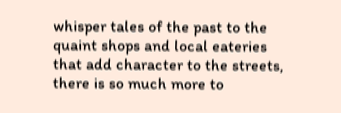whisper tales of the past to the quaint shops and local eateries that add character to the streets, there is so much more to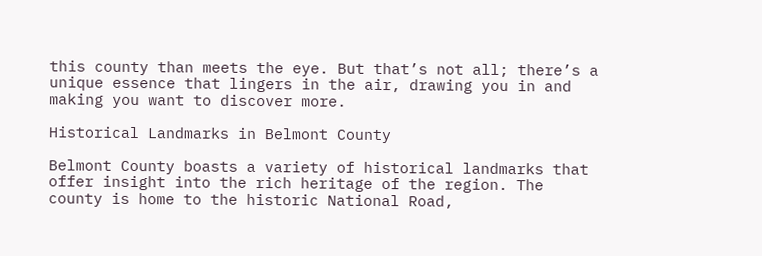this county than meets the eye. But that’s not all; there’s a unique essence that lingers in the air, drawing you in and making you want to discover more.

Historical Landmarks in Belmont County

Belmont County boasts a variety of historical landmarks that offer insight into the rich heritage of the region. The county is home to the historic National Road,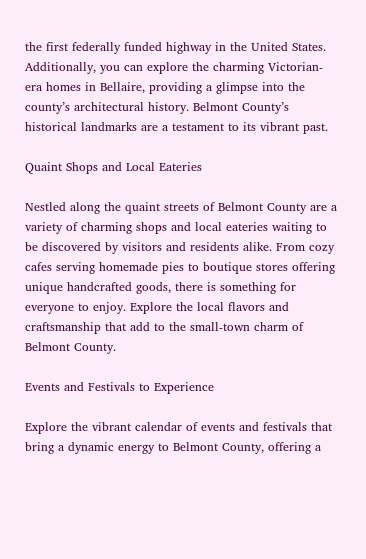the first federally funded highway in the United States. Additionally, you can explore the charming Victorian-era homes in Bellaire, providing a glimpse into the county’s architectural history. Belmont County’s historical landmarks are a testament to its vibrant past.

Quaint Shops and Local Eateries

Nestled along the quaint streets of Belmont County are a variety of charming shops and local eateries waiting to be discovered by visitors and residents alike. From cozy cafes serving homemade pies to boutique stores offering unique handcrafted goods, there is something for everyone to enjoy. Explore the local flavors and craftsmanship that add to the small-town charm of Belmont County.

Events and Festivals to Experience

Explore the vibrant calendar of events and festivals that bring a dynamic energy to Belmont County, offering a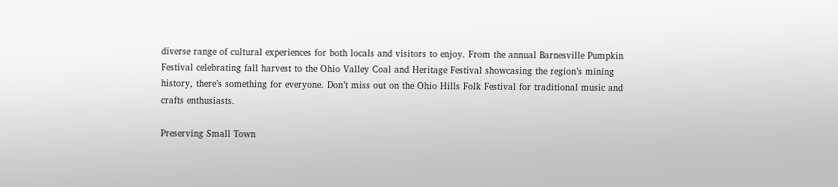diverse range of cultural experiences for both locals and visitors to enjoy. From the annual Barnesville Pumpkin Festival celebrating fall harvest to the Ohio Valley Coal and Heritage Festival showcasing the region’s mining history, there’s something for everyone. Don’t miss out on the Ohio Hills Folk Festival for traditional music and crafts enthusiasts.

Preserving Small Town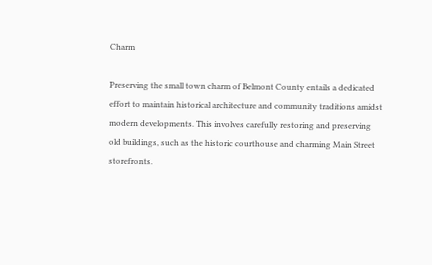Charm

Preserving the small town charm of Belmont County entails a dedicated effort to maintain historical architecture and community traditions amidst modern developments. This involves carefully restoring and preserving old buildings, such as the historic courthouse and charming Main Street storefronts.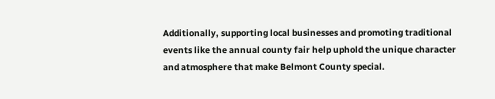Additionally, supporting local businesses and promoting traditional events like the annual county fair help uphold the unique character and atmosphere that make Belmont County special.